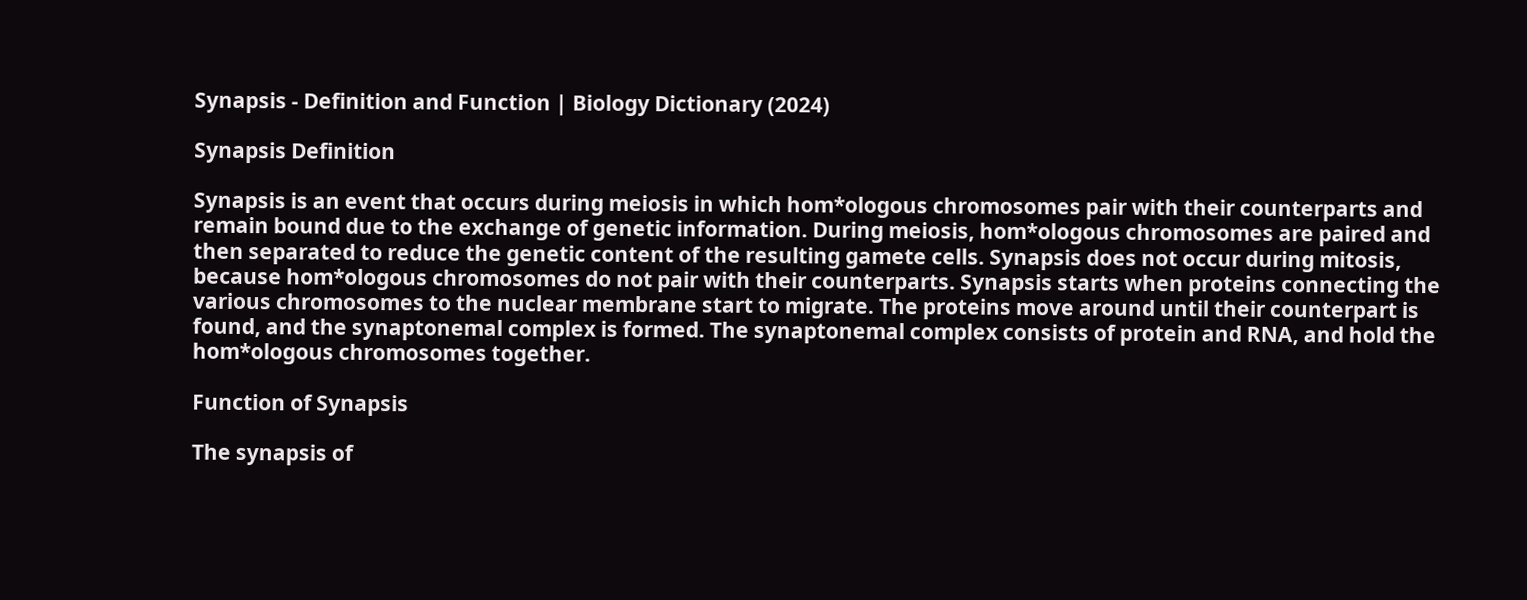Synapsis - Definition and Function | Biology Dictionary (2024)

Synapsis Definition

Synapsis is an event that occurs during meiosis in which hom*ologous chromosomes pair with their counterparts and remain bound due to the exchange of genetic information. During meiosis, hom*ologous chromosomes are paired and then separated to reduce the genetic content of the resulting gamete cells. Synapsis does not occur during mitosis, because hom*ologous chromosomes do not pair with their counterparts. Synapsis starts when proteins connecting the various chromosomes to the nuclear membrane start to migrate. The proteins move around until their counterpart is found, and the synaptonemal complex is formed. The synaptonemal complex consists of protein and RNA, and hold the hom*ologous chromosomes together.

Function of Synapsis

The synapsis of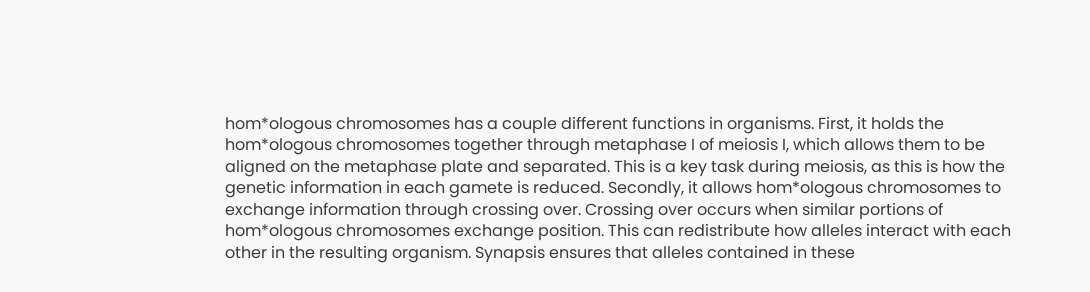hom*ologous chromosomes has a couple different functions in organisms. First, it holds the hom*ologous chromosomes together through metaphase I of meiosis I, which allows them to be aligned on the metaphase plate and separated. This is a key task during meiosis, as this is how the genetic information in each gamete is reduced. Secondly, it allows hom*ologous chromosomes to exchange information through crossing over. Crossing over occurs when similar portions of hom*ologous chromosomes exchange position. This can redistribute how alleles interact with each other in the resulting organism. Synapsis ensures that alleles contained in these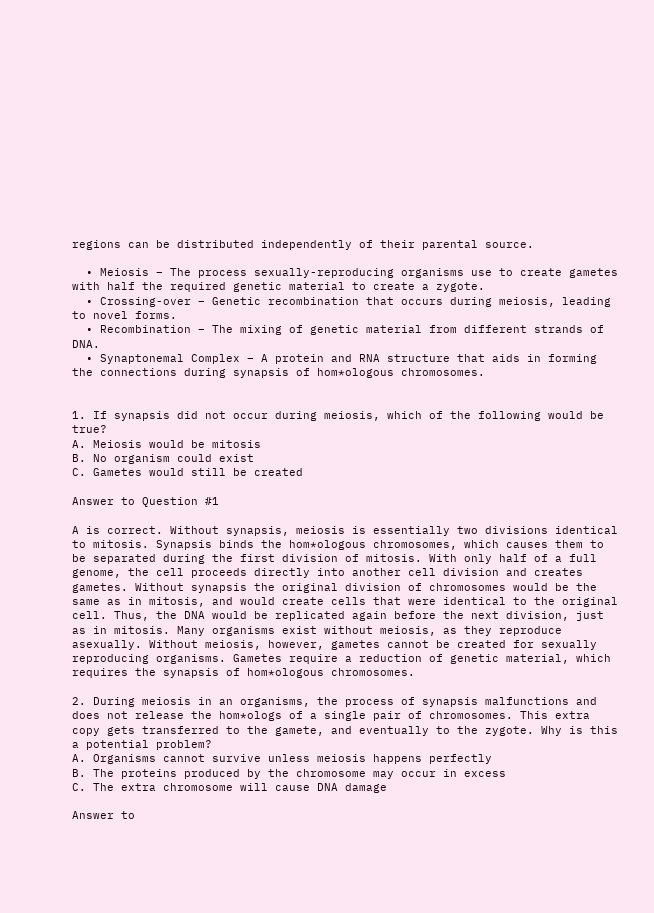regions can be distributed independently of their parental source.

  • Meiosis – The process sexually-reproducing organisms use to create gametes with half the required genetic material to create a zygote.
  • Crossing-over – Genetic recombination that occurs during meiosis, leading to novel forms.
  • Recombination – The mixing of genetic material from different strands of DNA.
  • Synaptonemal Complex – A protein and RNA structure that aids in forming the connections during synapsis of hom*ologous chromosomes.


1. If synapsis did not occur during meiosis, which of the following would be true?
A. Meiosis would be mitosis
B. No organism could exist
C. Gametes would still be created

Answer to Question #1

A is correct. Without synapsis, meiosis is essentially two divisions identical to mitosis. Synapsis binds the hom*ologous chromosomes, which causes them to be separated during the first division of mitosis. With only half of a full genome, the cell proceeds directly into another cell division and creates gametes. Without synapsis the original division of chromosomes would be the same as in mitosis, and would create cells that were identical to the original cell. Thus, the DNA would be replicated again before the next division, just as in mitosis. Many organisms exist without meiosis, as they reproduce asexually. Without meiosis, however, gametes cannot be created for sexually reproducing organisms. Gametes require a reduction of genetic material, which requires the synapsis of hom*ologous chromosomes.

2. During meiosis in an organisms, the process of synapsis malfunctions and does not release the hom*ologs of a single pair of chromosomes. This extra copy gets transferred to the gamete, and eventually to the zygote. Why is this a potential problem?
A. Organisms cannot survive unless meiosis happens perfectly
B. The proteins produced by the chromosome may occur in excess
C. The extra chromosome will cause DNA damage

Answer to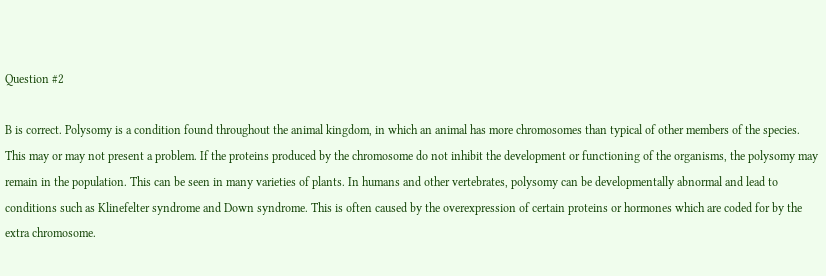Question #2

B is correct. Polysomy is a condition found throughout the animal kingdom, in which an animal has more chromosomes than typical of other members of the species. This may or may not present a problem. If the proteins produced by the chromosome do not inhibit the development or functioning of the organisms, the polysomy may remain in the population. This can be seen in many varieties of plants. In humans and other vertebrates, polysomy can be developmentally abnormal and lead to conditions such as Klinefelter syndrome and Down syndrome. This is often caused by the overexpression of certain proteins or hormones which are coded for by the extra chromosome.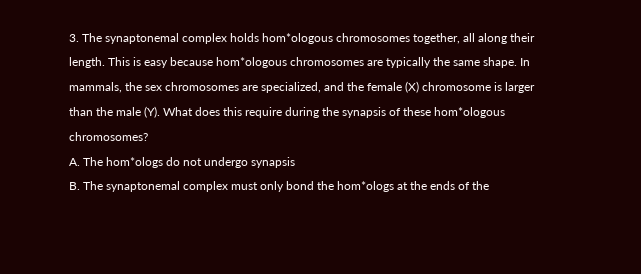3. The synaptonemal complex holds hom*ologous chromosomes together, all along their length. This is easy because hom*ologous chromosomes are typically the same shape. In mammals, the sex chromosomes are specialized, and the female (X) chromosome is larger than the male (Y). What does this require during the synapsis of these hom*ologous chromosomes?
A. The hom*ologs do not undergo synapsis
B. The synaptonemal complex must only bond the hom*ologs at the ends of the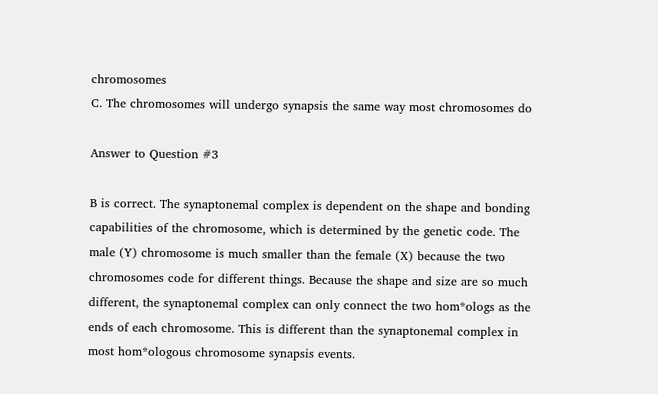chromosomes
C. The chromosomes will undergo synapsis the same way most chromosomes do

Answer to Question #3

B is correct. The synaptonemal complex is dependent on the shape and bonding capabilities of the chromosome, which is determined by the genetic code. The male (Y) chromosome is much smaller than the female (X) because the two chromosomes code for different things. Because the shape and size are so much different, the synaptonemal complex can only connect the two hom*ologs as the ends of each chromosome. This is different than the synaptonemal complex in most hom*ologous chromosome synapsis events.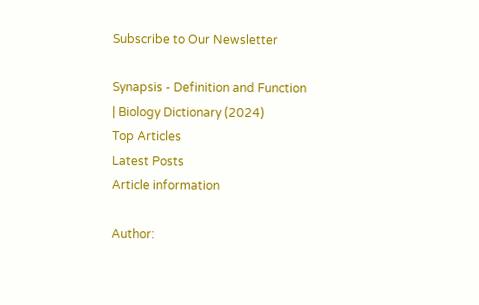Subscribe to Our Newsletter

Synapsis - Definition and Function | Biology Dictionary (2024)
Top Articles
Latest Posts
Article information

Author: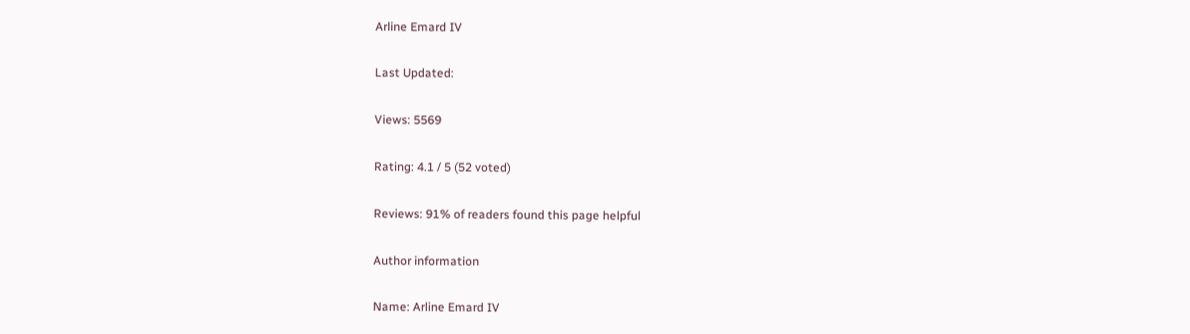Arline Emard IV

Last Updated:

Views: 5569

Rating: 4.1 / 5 (52 voted)

Reviews: 91% of readers found this page helpful

Author information

Name: Arline Emard IV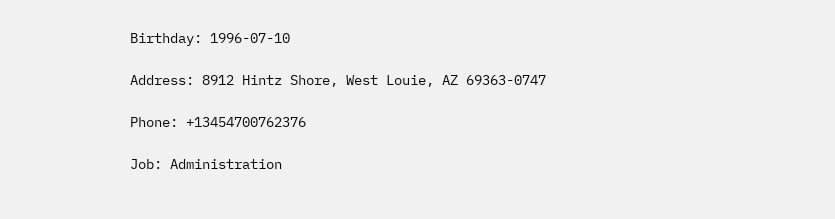Birthday: 1996-07-10

Address: 8912 Hintz Shore, West Louie, AZ 69363-0747

Phone: +13454700762376

Job: Administration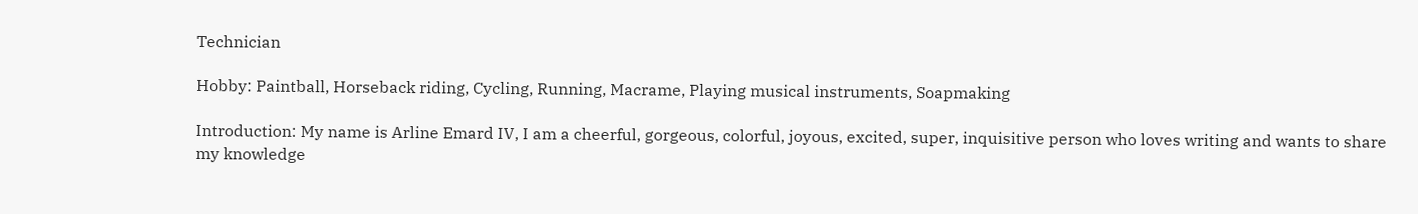Technician

Hobby: Paintball, Horseback riding, Cycling, Running, Macrame, Playing musical instruments, Soapmaking

Introduction: My name is Arline Emard IV, I am a cheerful, gorgeous, colorful, joyous, excited, super, inquisitive person who loves writing and wants to share my knowledge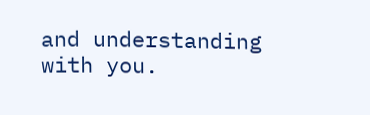and understanding with you.